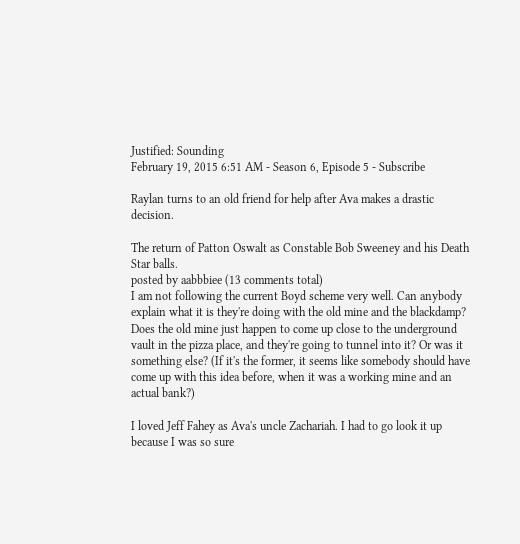Justified: Sounding
February 19, 2015 6:51 AM - Season 6, Episode 5 - Subscribe

Raylan turns to an old friend for help after Ava makes a drastic decision.

The return of Patton Oswalt as Constable Bob Sweeney and his Death Star balls.
posted by aabbbiee (13 comments total)
I am not following the current Boyd scheme very well. Can anybody explain what it is they're doing with the old mine and the blackdamp? Does the old mine just happen to come up close to the underground vault in the pizza place, and they're going to tunnel into it? Or was it something else? (If it's the former, it seems like somebody should have come up with this idea before, when it was a working mine and an actual bank?)

I loved Jeff Fahey as Ava's uncle Zachariah. I had to go look it up because I was so sure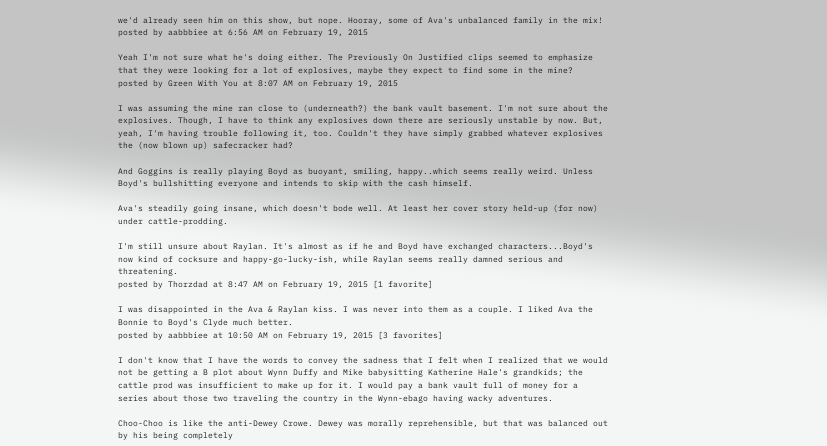we'd already seen him on this show, but nope. Hooray, some of Ava's unbalanced family in the mix!
posted by aabbbiee at 6:56 AM on February 19, 2015

Yeah I'm not sure what he's doing either. The Previously On Justified clips seemed to emphasize that they were looking for a lot of explosives, maybe they expect to find some in the mine?
posted by Green With You at 8:07 AM on February 19, 2015

I was assuming the mine ran close to (underneath?) the bank vault basement. I'm not sure about the explosives. Though, I have to think any explosives down there are seriously unstable by now. But, yeah, I'm having trouble following it, too. Couldn't they have simply grabbed whatever explosives the (now blown up) safecracker had?

And Goggins is really playing Boyd as buoyant, smiling, happy..which seems really weird. Unless Boyd's bullshitting everyone and intends to skip with the cash himself.

Ava's steadily going insane, which doesn't bode well. At least her cover story held-up (for now) under cattle-prodding.

I'm still unsure about Raylan. It's almost as if he and Boyd have exchanged characters...Boyd's now kind of cocksure and happy-go-lucky-ish, while Raylan seems really damned serious and threatening.
posted by Thorzdad at 8:47 AM on February 19, 2015 [1 favorite]

I was disappointed in the Ava & Raylan kiss. I was never into them as a couple. I liked Ava the Bonnie to Boyd's Clyde much better.
posted by aabbbiee at 10:50 AM on February 19, 2015 [3 favorites]

I don't know that I have the words to convey the sadness that I felt when I realized that we would not be getting a B plot about Wynn Duffy and Mike babysitting Katherine Hale's grandkids; the cattle prod was insufficient to make up for it. I would pay a bank vault full of money for a series about those two traveling the country in the Wynn-ebago having wacky adventures.

Choo-Choo is like the anti-Dewey Crowe. Dewey was morally reprehensible, but that was balanced out by his being completely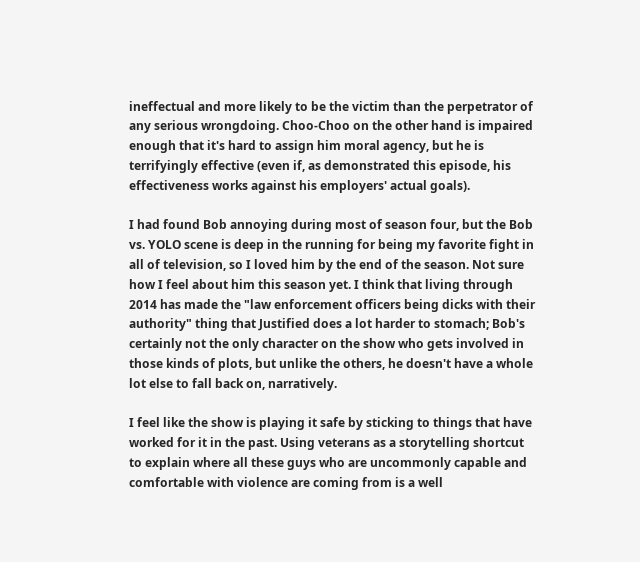ineffectual and more likely to be the victim than the perpetrator of any serious wrongdoing. Choo-Choo on the other hand is impaired enough that it's hard to assign him moral agency, but he is terrifyingly effective (even if, as demonstrated this episode, his effectiveness works against his employers' actual goals).

I had found Bob annoying during most of season four, but the Bob vs. YOLO scene is deep in the running for being my favorite fight in all of television, so I loved him by the end of the season. Not sure how I feel about him this season yet. I think that living through 2014 has made the "law enforcement officers being dicks with their authority" thing that Justified does a lot harder to stomach; Bob's certainly not the only character on the show who gets involved in those kinds of plots, but unlike the others, he doesn't have a whole lot else to fall back on, narratively.

I feel like the show is playing it safe by sticking to things that have worked for it in the past. Using veterans as a storytelling shortcut to explain where all these guys who are uncommonly capable and comfortable with violence are coming from is a well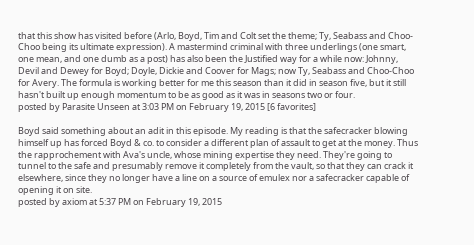that this show has visited before (Arlo, Boyd, Tim and Colt set the theme; Ty, Seabass and Choo-Choo being its ultimate expression). A mastermind criminal with three underlings (one smart, one mean, and one dumb as a post) has also been the Justified way for a while now: Johnny, Devil and Dewey for Boyd; Doyle, Dickie and Coover for Mags; now Ty, Seabass and Choo-Choo for Avery. The formula is working better for me this season than it did in season five, but it still hasn't built up enough momentum to be as good as it was in seasons two or four.
posted by Parasite Unseen at 3:03 PM on February 19, 2015 [6 favorites]

Boyd said something about an adit in this episode. My reading is that the safecracker blowing himself up has forced Boyd & co. to consider a different plan of assault to get at the money. Thus the rapprochement with Ava's uncle, whose mining expertise they need. They're going to tunnel to the safe and presumably remove it completely from the vault, so that they can crack it elsewhere, since they no longer have a line on a source of emulex nor a safecracker capable of opening it on site.
posted by axiom at 5:37 PM on February 19, 2015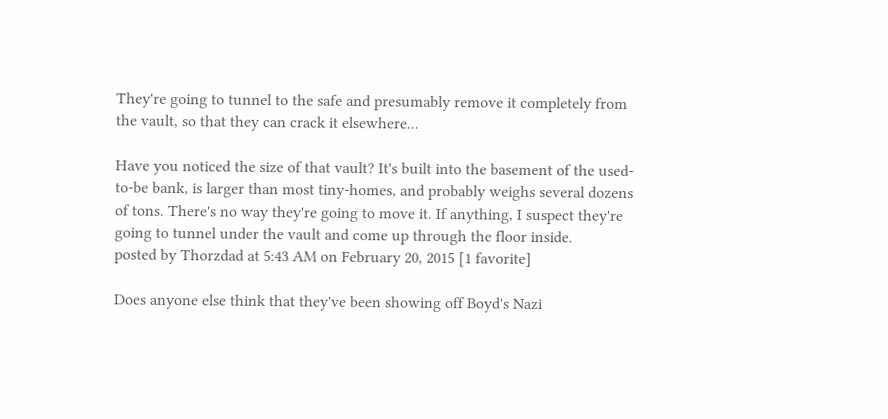They're going to tunnel to the safe and presumably remove it completely from the vault, so that they can crack it elsewhere...

Have you noticed the size of that vault? It's built into the basement of the used-to-be bank, is larger than most tiny-homes, and probably weighs several dozens of tons. There's no way they're going to move it. If anything, I suspect they're going to tunnel under the vault and come up through the floor inside.
posted by Thorzdad at 5:43 AM on February 20, 2015 [1 favorite]

Does anyone else think that they've been showing off Boyd's Nazi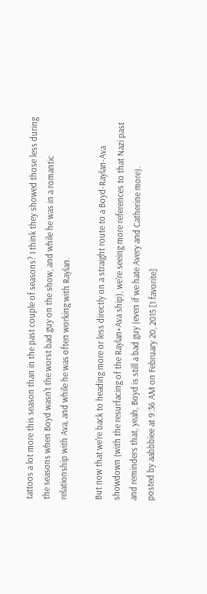tattoos a lot more this season than in the past couple of seasons? I think they showed those less during the seasons when Boyd wasn't the worst bad guy on the show, and while he was in a romantic relationship with Ava, and while he was often working with Raylan.

But now that we're back to heading more or less directly on a straight route to a Boyd-Raylan-Ava showdown (with the resurfacing of the Raylan+Ava ship), we're seeing more references to that Nazi past and reminders that, yeah, Boyd is still a bad guy (even if we hate Avery and Catherine more).
posted by aabbbiee at 9:36 AM on February 20, 2015 [1 favorite]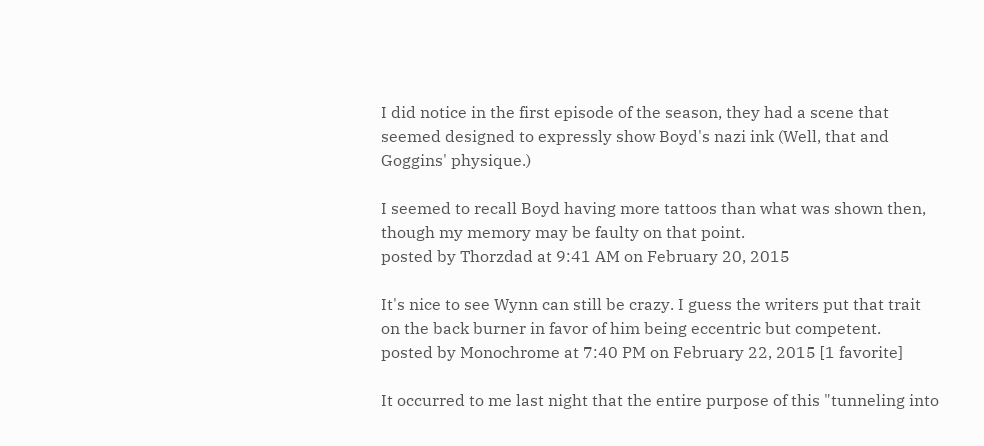I did notice in the first episode of the season, they had a scene that seemed designed to expressly show Boyd's nazi ink (Well, that and Goggins' physique.)

I seemed to recall Boyd having more tattoos than what was shown then, though my memory may be faulty on that point.
posted by Thorzdad at 9:41 AM on February 20, 2015

It's nice to see Wynn can still be crazy. I guess the writers put that trait on the back burner in favor of him being eccentric but competent.
posted by Monochrome at 7:40 PM on February 22, 2015 [1 favorite]

It occurred to me last night that the entire purpose of this "tunneling into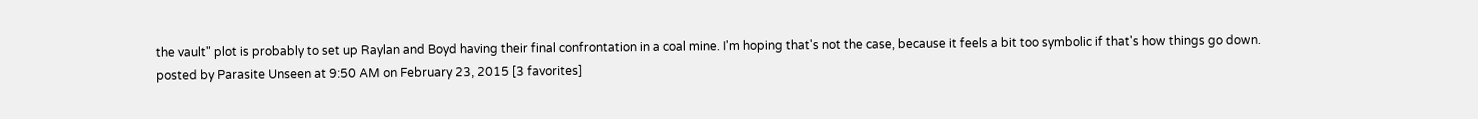the vault" plot is probably to set up Raylan and Boyd having their final confrontation in a coal mine. I'm hoping that's not the case, because it feels a bit too symbolic if that's how things go down.
posted by Parasite Unseen at 9:50 AM on February 23, 2015 [3 favorites]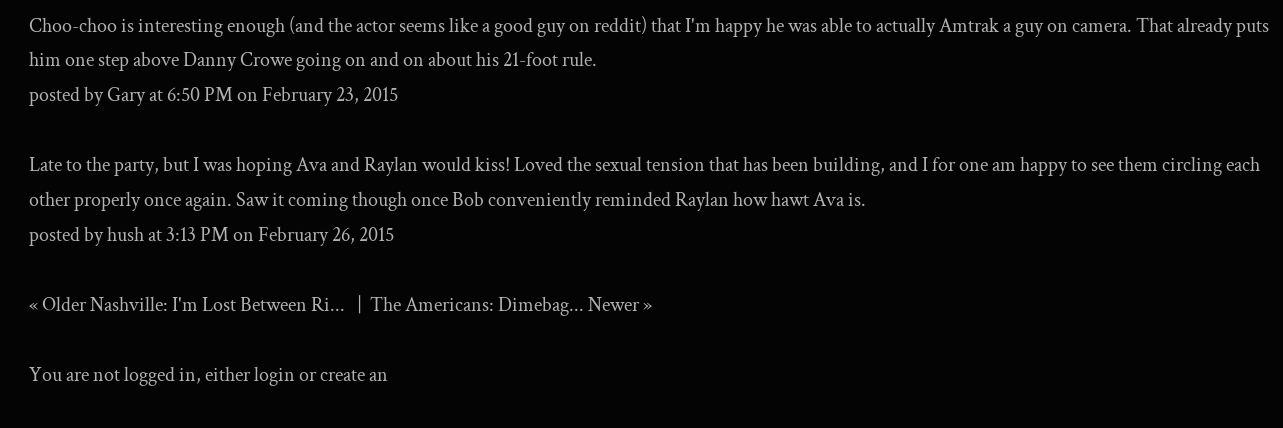Choo-choo is interesting enough (and the actor seems like a good guy on reddit) that I'm happy he was able to actually Amtrak a guy on camera. That already puts him one step above Danny Crowe going on and on about his 21-foot rule.
posted by Gary at 6:50 PM on February 23, 2015

Late to the party, but I was hoping Ava and Raylan would kiss! Loved the sexual tension that has been building, and I for one am happy to see them circling each other properly once again. Saw it coming though once Bob conveniently reminded Raylan how hawt Ava is.
posted by hush at 3:13 PM on February 26, 2015

« Older Nashville: I'm Lost Between Ri...   |  The Americans: Dimebag... Newer »

You are not logged in, either login or create an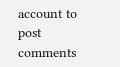account to post comments